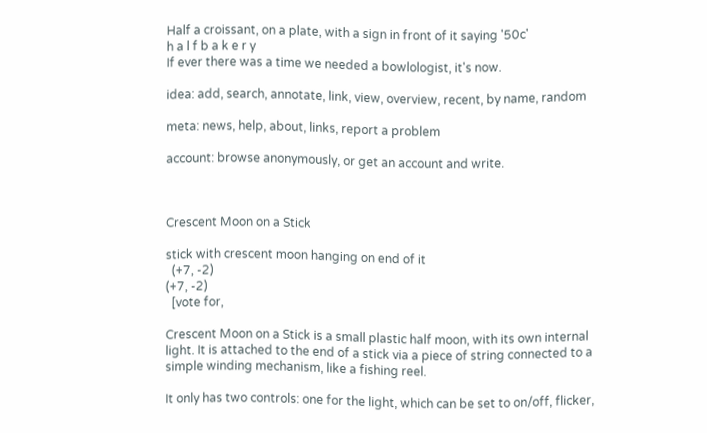Half a croissant, on a plate, with a sign in front of it saying '50c'
h a l f b a k e r y
If ever there was a time we needed a bowlologist, it's now.

idea: add, search, annotate, link, view, overview, recent, by name, random

meta: news, help, about, links, report a problem

account: browse anonymously, or get an account and write.



Crescent Moon on a Stick

stick with crescent moon hanging on end of it
  (+7, -2)
(+7, -2)
  [vote for,

Crescent Moon on a Stick is a small plastic half moon, with its own internal light. It is attached to the end of a stick via a piece of string connected to a simple winding mechanism, like a fishing reel.

It only has two controls: one for the light, which can be set to on/off, flicker,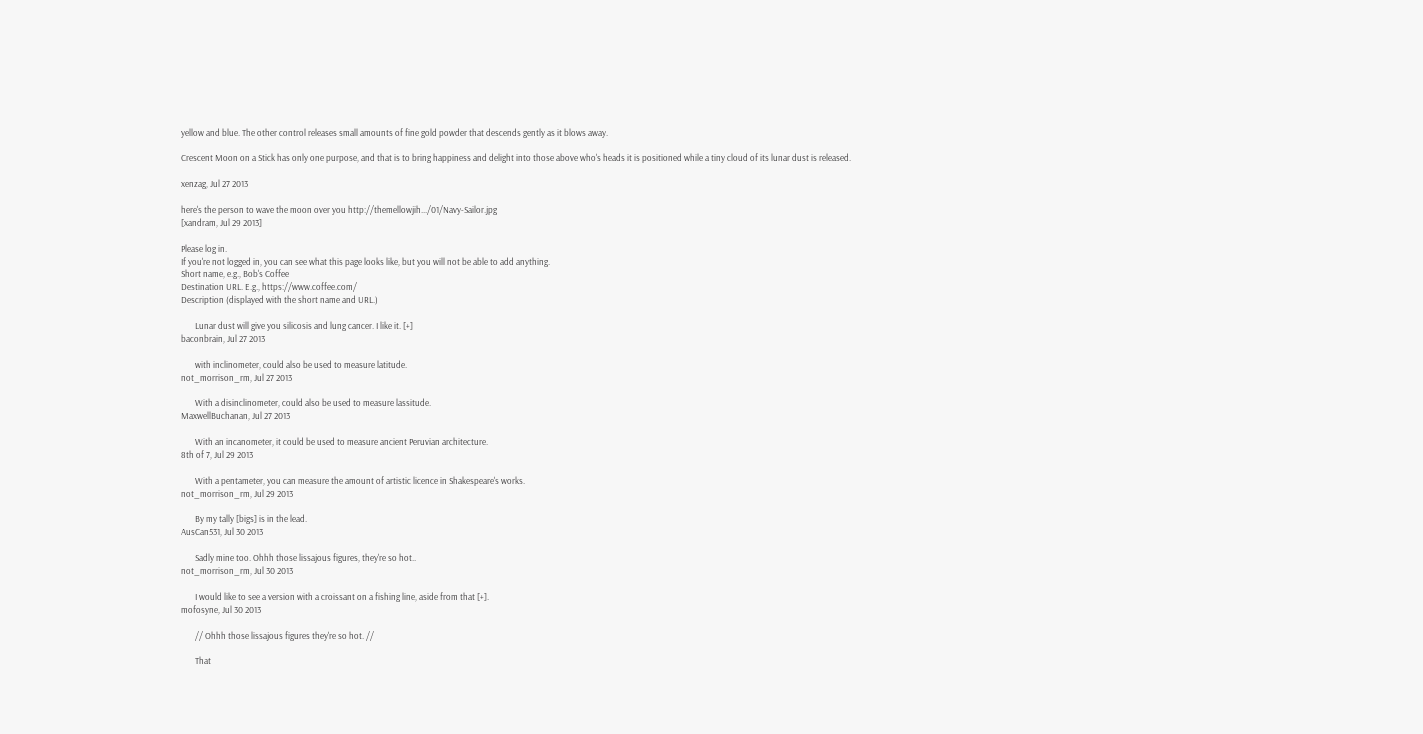yellow and blue. The other control releases small amounts of fine gold powder that descends gently as it blows away.

Crescent Moon on a Stick has only one purpose, and that is to bring happiness and delight into those above who's heads it is positioned while a tiny cloud of its lunar dust is released.

xenzag, Jul 27 2013

here's the person to wave the moon over you http://themellowjih.../01/Navy-Sailor.jpg
[xandram, Jul 29 2013]

Please log in.
If you're not logged in, you can see what this page looks like, but you will not be able to add anything.
Short name, e.g., Bob's Coffee
Destination URL. E.g., https://www.coffee.com/
Description (displayed with the short name and URL.)

       Lunar dust will give you silicosis and lung cancer. I like it. [+]
baconbrain, Jul 27 2013

       with inclinometer, could also be used to measure latitude.
not_morrison_rm, Jul 27 2013

       With a disinclinometer, could also be used to measure lassitude.
MaxwellBuchanan, Jul 27 2013

       With an incanometer, it could be used to measure ancient Peruvian architecture.
8th of 7, Jul 29 2013

       With a pentameter, you can measure the amount of artistic licence in Shakespeare's works.
not_morrison_rm, Jul 29 2013

       By my tally [bigs] is in the lead.
AusCan531, Jul 30 2013

       Sadly mine too. Ohhh those lissajous figures, they're so hot..
not_morrison_rm, Jul 30 2013

       I would like to see a version with a croissant on a fishing line, aside from that [+].
mofosyne, Jul 30 2013

       // Ohhh those lissajous figures they're so hot. //

       That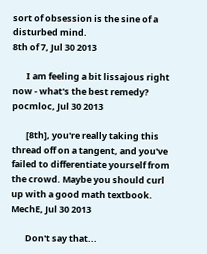sort of obsession is the sine of a disturbed mind.
8th of 7, Jul 30 2013

       I am feeling a bit lissajous right now - what's the best remedy?
pocmloc, Jul 30 2013

       [8th], you're really taking this thread off on a tangent, and you've failed to differentiate yourself from the crowd. Maybe you should curl up with a good math textbook.
MechE, Jul 30 2013

       Don't say that...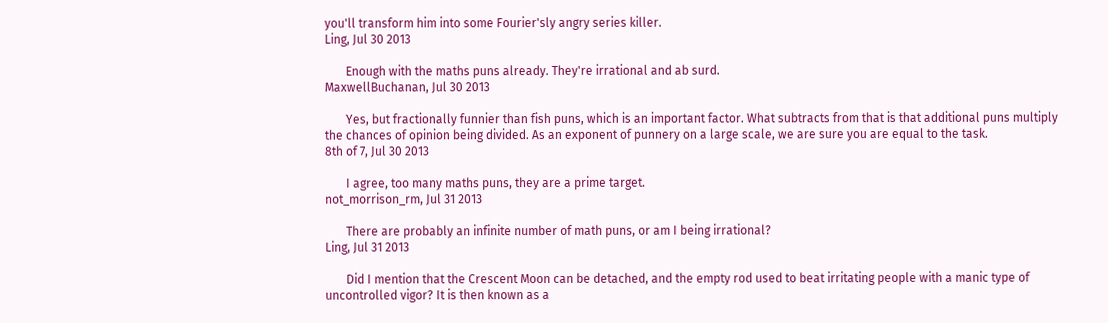you'll transform him into some Fourier'sly angry series killer.
Ling, Jul 30 2013

       Enough with the maths puns already. They're irrational and ab surd.
MaxwellBuchanan, Jul 30 2013

       Yes, but fractionally funnier than fish puns, which is an important factor. What subtracts from that is that additional puns multiply the chances of opinion being divided. As an exponent of punnery on a large scale, we are sure you are equal to the task.
8th of 7, Jul 30 2013

       I agree, too many maths puns, they are a prime target.
not_morrison_rm, Jul 31 2013

       There are probably an infinite number of math puns, or am I being irrational?
Ling, Jul 31 2013

       Did I mention that the Crescent Moon can be detached, and the empty rod used to beat irritating people with a manic type of uncontrolled vigor? It is then known as a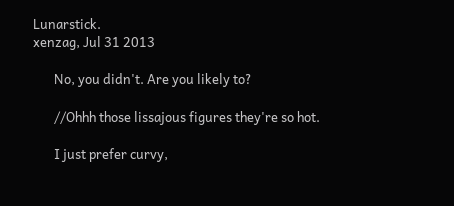Lunarstick.
xenzag, Jul 31 2013

       No, you didn't. Are you likely to?

       //Ohhh those lissajous figures they're so hot.

       I just prefer curvy,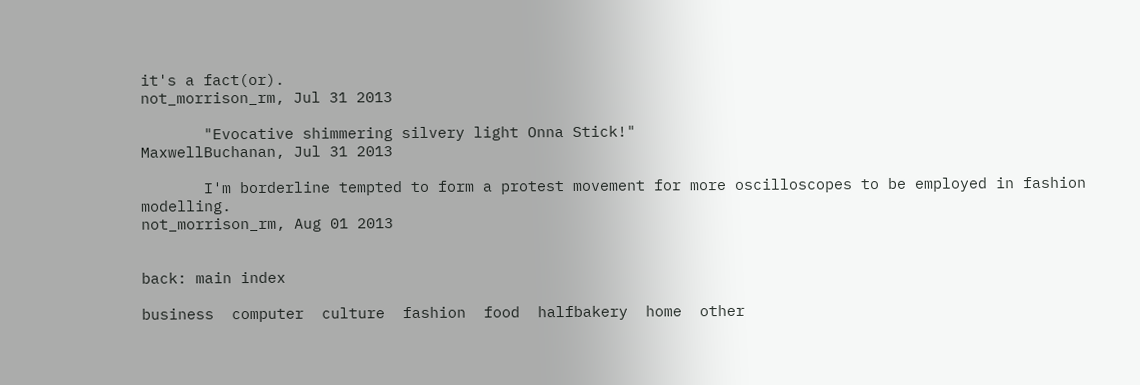it's a fact(or).
not_morrison_rm, Jul 31 2013

       "Evocative shimmering silvery light Onna Stick!"
MaxwellBuchanan, Jul 31 2013

       I'm borderline tempted to form a protest movement for more oscilloscopes to be employed in fashion modelling.
not_morrison_rm, Aug 01 2013


back: main index

business  computer  culture  fashion  food  halfbakery  home  other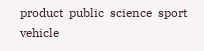product  public  science  sport  vehicle